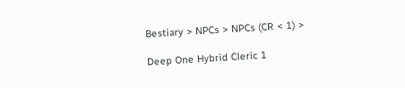Bestiary > NPCs > NPCs (CR < 1) >

Deep One Hybrid Cleric 1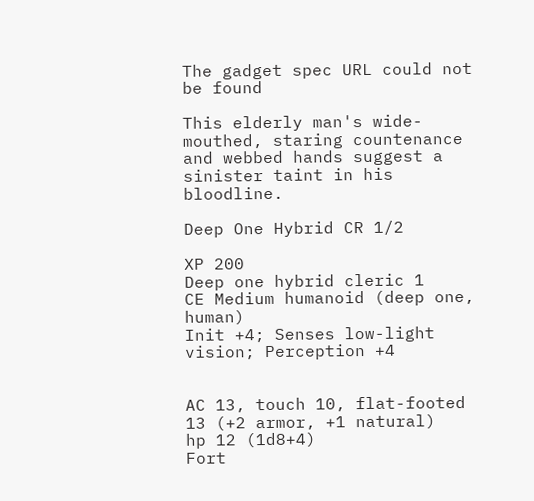The gadget spec URL could not be found

This elderly man's wide-mouthed, staring countenance and webbed hands suggest a sinister taint in his bloodline.

Deep One Hybrid CR 1/2

XP 200
Deep one hybrid cleric 1
CE Medium humanoid (deep one, human)
Init +4; Senses low-light vision; Perception +4


AC 13, touch 10, flat-footed 13 (+2 armor, +1 natural)
hp 12 (1d8+4)
Fort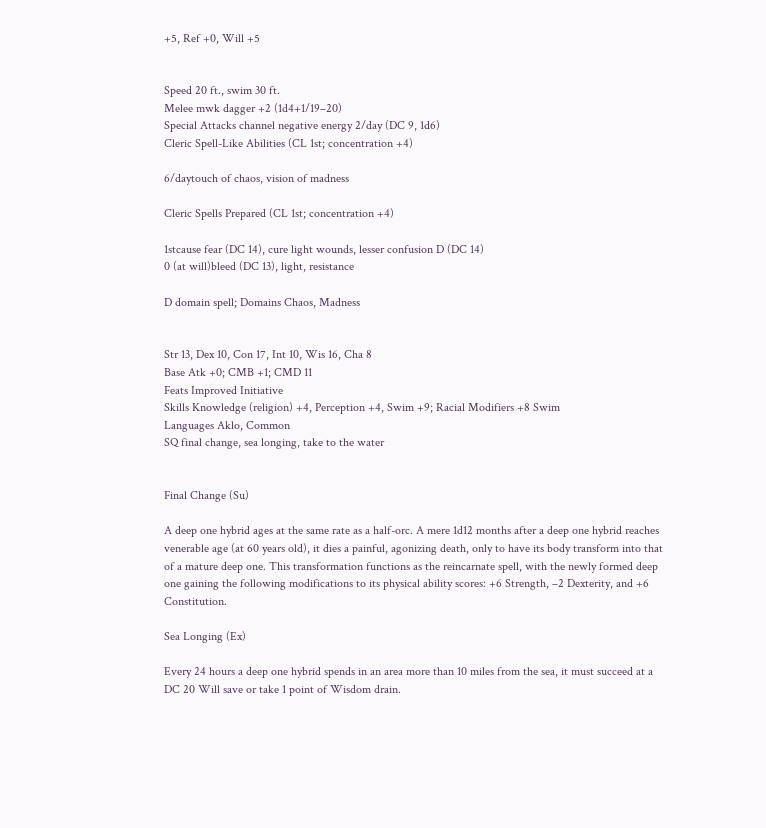+5, Ref +0, Will +5


Speed 20 ft., swim 30 ft.
Melee mwk dagger +2 (1d4+1/19–20)
Special Attacks channel negative energy 2/day (DC 9, 1d6)
Cleric Spell-Like Abilities (CL 1st; concentration +4)

6/daytouch of chaos, vision of madness

Cleric Spells Prepared (CL 1st; concentration +4)

1stcause fear (DC 14), cure light wounds, lesser confusion D (DC 14)
0 (at will)bleed (DC 13), light, resistance

D domain spell; Domains Chaos, Madness


Str 13, Dex 10, Con 17, Int 10, Wis 16, Cha 8
Base Atk +0; CMB +1; CMD 11
Feats Improved Initiative
Skills Knowledge (religion) +4, Perception +4, Swim +9; Racial Modifiers +8 Swim
Languages Aklo, Common
SQ final change, sea longing, take to the water


Final Change (Su)

A deep one hybrid ages at the same rate as a half-orc. A mere 1d12 months after a deep one hybrid reaches venerable age (at 60 years old), it dies a painful, agonizing death, only to have its body transform into that of a mature deep one. This transformation functions as the reincarnate spell, with the newly formed deep one gaining the following modifications to its physical ability scores: +6 Strength, –2 Dexterity, and +6 Constitution.

Sea Longing (Ex)

Every 24 hours a deep one hybrid spends in an area more than 10 miles from the sea, it must succeed at a DC 20 Will save or take 1 point of Wisdom drain.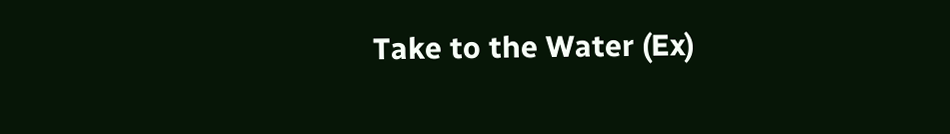Take to the Water (Ex)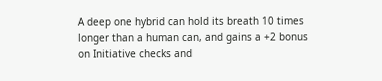A deep one hybrid can hold its breath 10 times longer than a human can, and gains a +2 bonus on Initiative checks and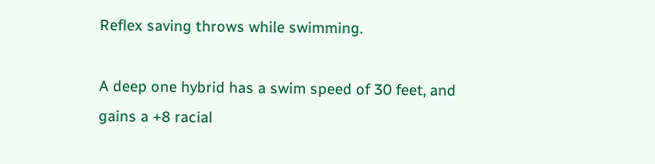Reflex saving throws while swimming.

A deep one hybrid has a swim speed of 30 feet, and gains a +8 racial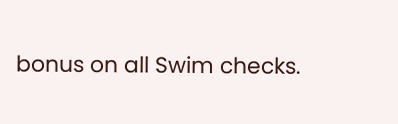bonus on all Swim checks.